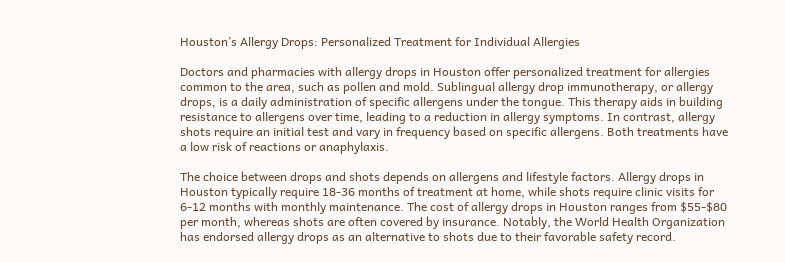Houston’s Allergy Drops: Personalized Treatment for Individual Allergies

Doctors and pharmacies with allergy drops in Houston offer personalized treatment for allergies common to the area, such as pollen and mold. Sublingual allergy drop immunotherapy, or allergy drops, is a daily administration of specific allergens under the tongue. This therapy aids in building resistance to allergens over time, leading to a reduction in allergy symptoms. In contrast, allergy shots require an initial test and vary in frequency based on specific allergens. Both treatments have a low risk of reactions or anaphylaxis.

The choice between drops and shots depends on allergens and lifestyle factors. Allergy drops in Houston typically require 18-36 months of treatment at home, while shots require clinic visits for 6-12 months with monthly maintenance. The cost of allergy drops in Houston ranges from $55-$80 per month, whereas shots are often covered by insurance. Notably, the World Health Organization has endorsed allergy drops as an alternative to shots due to their favorable safety record.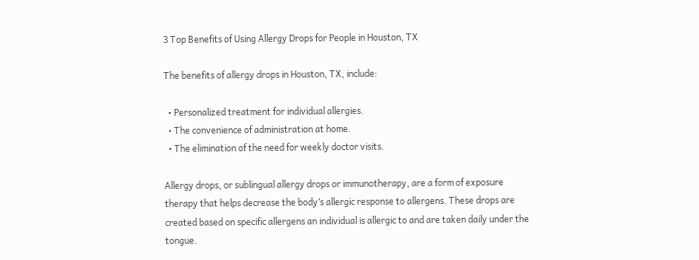3 Top Benefits of Using Allergy Drops for People in Houston, TX

The benefits of allergy drops in Houston, TX, include:

  • Personalized treatment for individual allergies.
  • The convenience of administration at home.
  • The elimination of the need for weekly doctor visits.

Allergy drops, or sublingual allergy drops or immunotherapy, are a form of exposure therapy that helps decrease the body’s allergic response to allergens. These drops are created based on specific allergens an individual is allergic to and are taken daily under the tongue.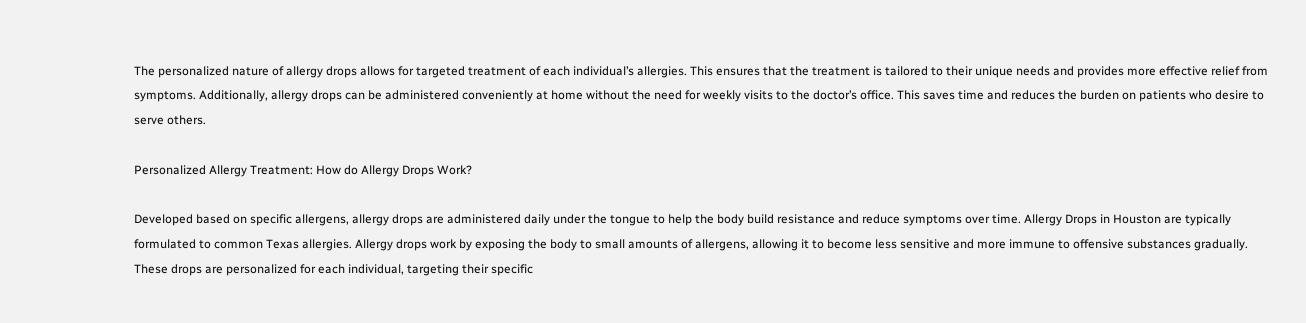The personalized nature of allergy drops allows for targeted treatment of each individual’s allergies. This ensures that the treatment is tailored to their unique needs and provides more effective relief from symptoms. Additionally, allergy drops can be administered conveniently at home without the need for weekly visits to the doctor’s office. This saves time and reduces the burden on patients who desire to serve others.

Personalized Allergy Treatment: How do Allergy Drops Work?

Developed based on specific allergens, allergy drops are administered daily under the tongue to help the body build resistance and reduce symptoms over time. Allergy Drops in Houston are typically formulated to common Texas allergies. Allergy drops work by exposing the body to small amounts of allergens, allowing it to become less sensitive and more immune to offensive substances gradually. These drops are personalized for each individual, targeting their specific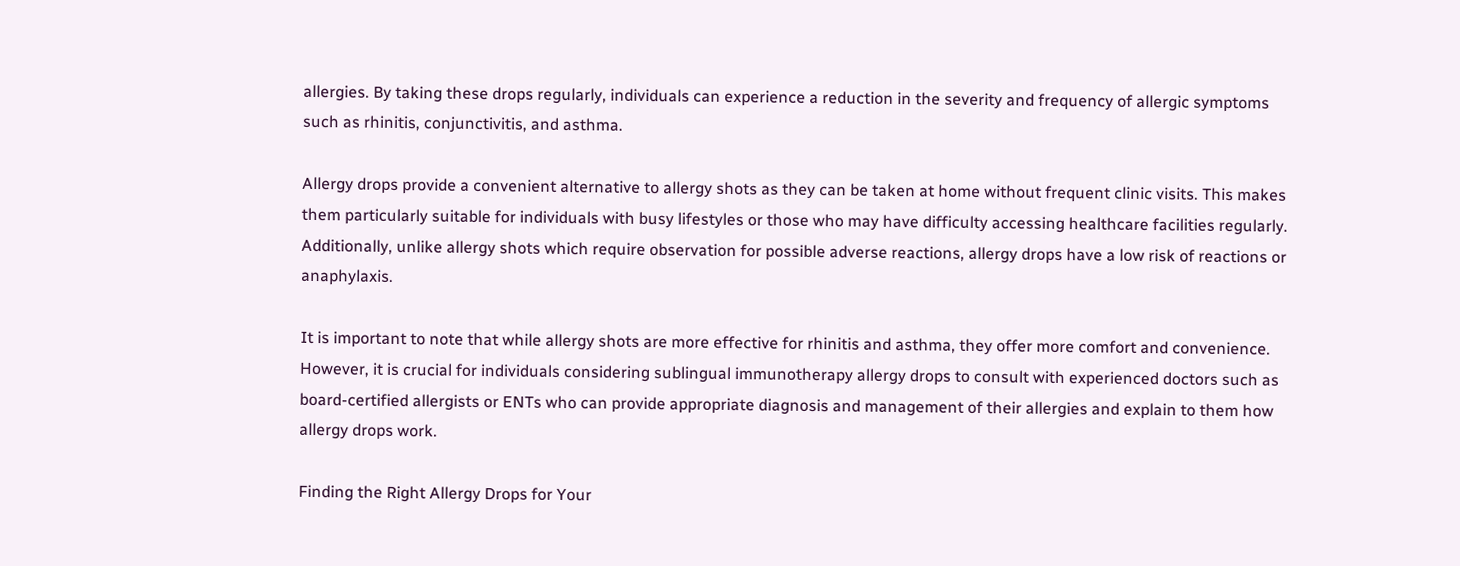allergies. By taking these drops regularly, individuals can experience a reduction in the severity and frequency of allergic symptoms such as rhinitis, conjunctivitis, and asthma.

Allergy drops provide a convenient alternative to allergy shots as they can be taken at home without frequent clinic visits. This makes them particularly suitable for individuals with busy lifestyles or those who may have difficulty accessing healthcare facilities regularly. Additionally, unlike allergy shots which require observation for possible adverse reactions, allergy drops have a low risk of reactions or anaphylaxis.

It is important to note that while allergy shots are more effective for rhinitis and asthma, they offer more comfort and convenience. However, it is crucial for individuals considering sublingual immunotherapy allergy drops to consult with experienced doctors such as board-certified allergists or ENTs who can provide appropriate diagnosis and management of their allergies and explain to them how allergy drops work.

Finding the Right Allergy Drops for Your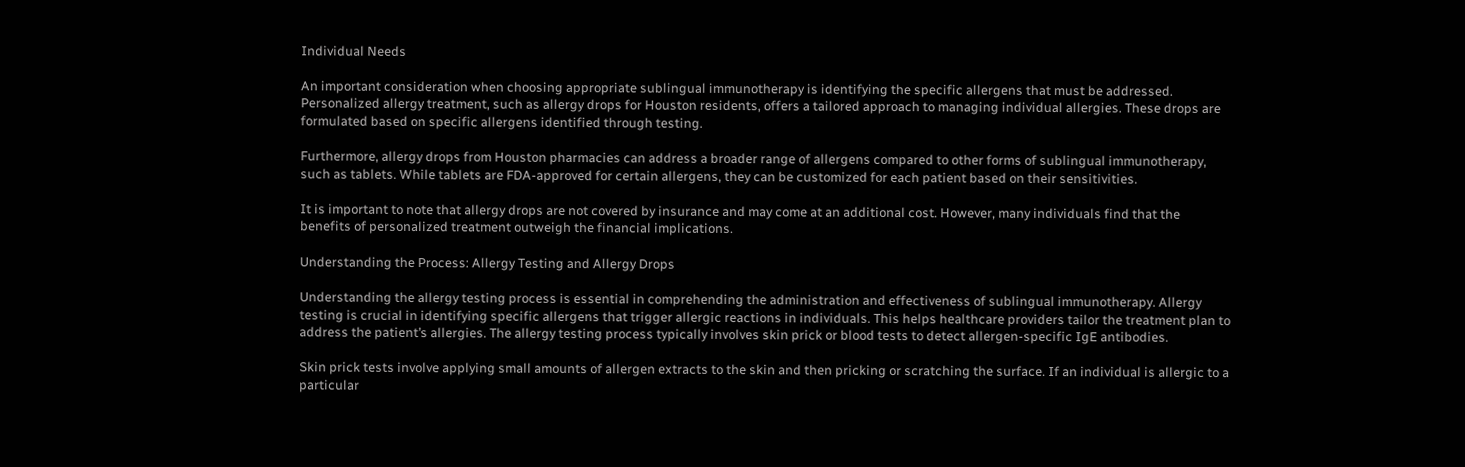Individual Needs

An important consideration when choosing appropriate sublingual immunotherapy is identifying the specific allergens that must be addressed. Personalized allergy treatment, such as allergy drops for Houston residents, offers a tailored approach to managing individual allergies. These drops are formulated based on specific allergens identified through testing.

Furthermore, allergy drops from Houston pharmacies can address a broader range of allergens compared to other forms of sublingual immunotherapy, such as tablets. While tablets are FDA-approved for certain allergens, they can be customized for each patient based on their sensitivities.

It is important to note that allergy drops are not covered by insurance and may come at an additional cost. However, many individuals find that the benefits of personalized treatment outweigh the financial implications.

Understanding the Process: Allergy Testing and Allergy Drops

Understanding the allergy testing process is essential in comprehending the administration and effectiveness of sublingual immunotherapy. Allergy testing is crucial in identifying specific allergens that trigger allergic reactions in individuals. This helps healthcare providers tailor the treatment plan to address the patient’s allergies. The allergy testing process typically involves skin prick or blood tests to detect allergen-specific IgE antibodies.

Skin prick tests involve applying small amounts of allergen extracts to the skin and then pricking or scratching the surface. If an individual is allergic to a particular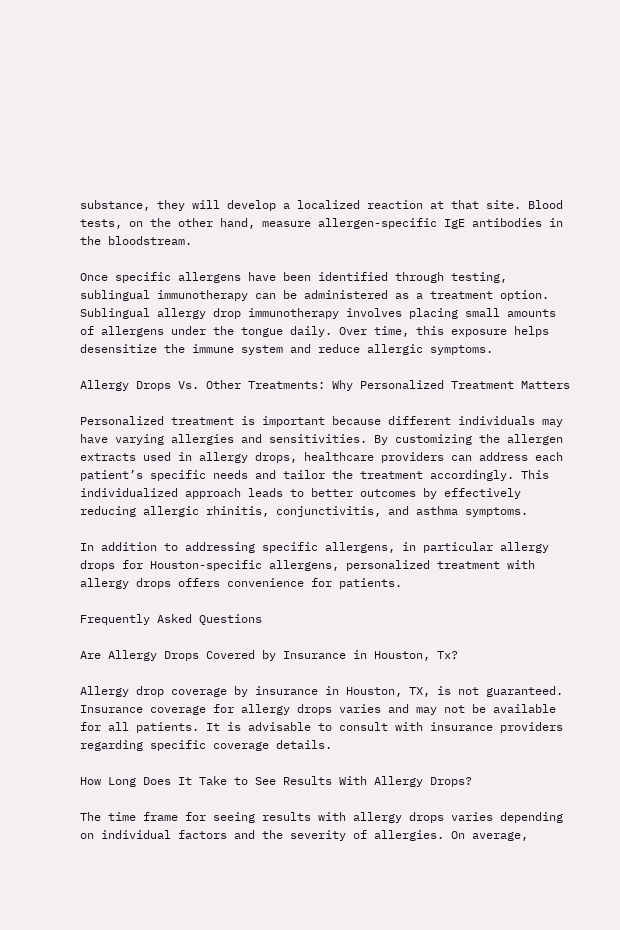substance, they will develop a localized reaction at that site. Blood tests, on the other hand, measure allergen-specific IgE antibodies in the bloodstream.

Once specific allergens have been identified through testing, sublingual immunotherapy can be administered as a treatment option. Sublingual allergy drop immunotherapy involves placing small amounts of allergens under the tongue daily. Over time, this exposure helps desensitize the immune system and reduce allergic symptoms.

Allergy Drops Vs. Other Treatments: Why Personalized Treatment Matters

Personalized treatment is important because different individuals may have varying allergies and sensitivities. By customizing the allergen extracts used in allergy drops, healthcare providers can address each patient’s specific needs and tailor the treatment accordingly. This individualized approach leads to better outcomes by effectively reducing allergic rhinitis, conjunctivitis, and asthma symptoms.

In addition to addressing specific allergens, in particular allergy drops for Houston-specific allergens, personalized treatment with allergy drops offers convenience for patients.

Frequently Asked Questions

Are Allergy Drops Covered by Insurance in Houston, Tx?

Allergy drop coverage by insurance in Houston, TX, is not guaranteed. Insurance coverage for allergy drops varies and may not be available for all patients. It is advisable to consult with insurance providers regarding specific coverage details.

How Long Does It Take to See Results With Allergy Drops?

The time frame for seeing results with allergy drops varies depending on individual factors and the severity of allergies. On average,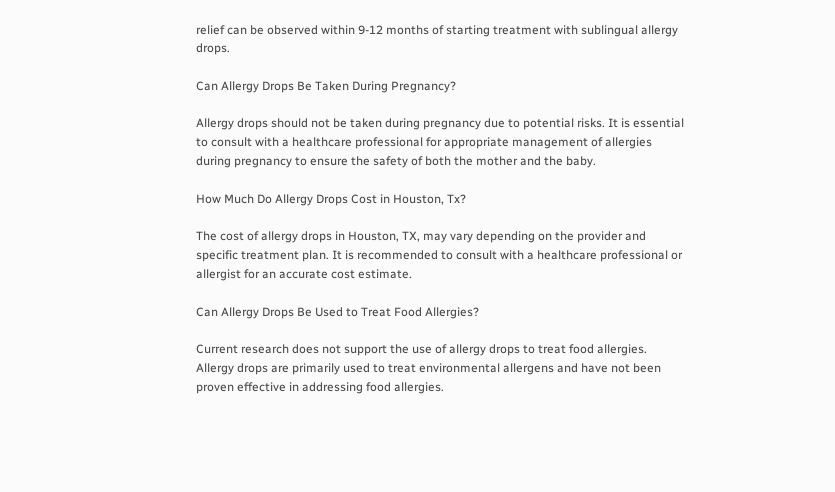relief can be observed within 9-12 months of starting treatment with sublingual allergy drops.

Can Allergy Drops Be Taken During Pregnancy?

Allergy drops should not be taken during pregnancy due to potential risks. It is essential to consult with a healthcare professional for appropriate management of allergies during pregnancy to ensure the safety of both the mother and the baby.

How Much Do Allergy Drops Cost in Houston, Tx?

The cost of allergy drops in Houston, TX, may vary depending on the provider and specific treatment plan. It is recommended to consult with a healthcare professional or allergist for an accurate cost estimate.

Can Allergy Drops Be Used to Treat Food Allergies?

Current research does not support the use of allergy drops to treat food allergies. Allergy drops are primarily used to treat environmental allergens and have not been proven effective in addressing food allergies.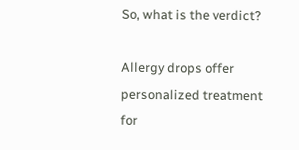So, what is the verdict?

Allergy drops offer personalized treatment for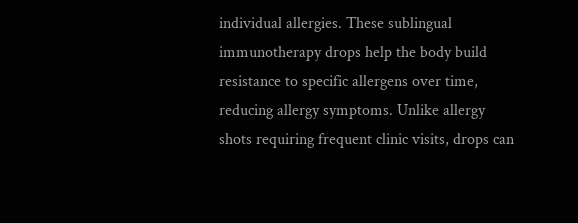individual allergies. These sublingual immunotherapy drops help the body build resistance to specific allergens over time, reducing allergy symptoms. Unlike allergy shots requiring frequent clinic visits, drops can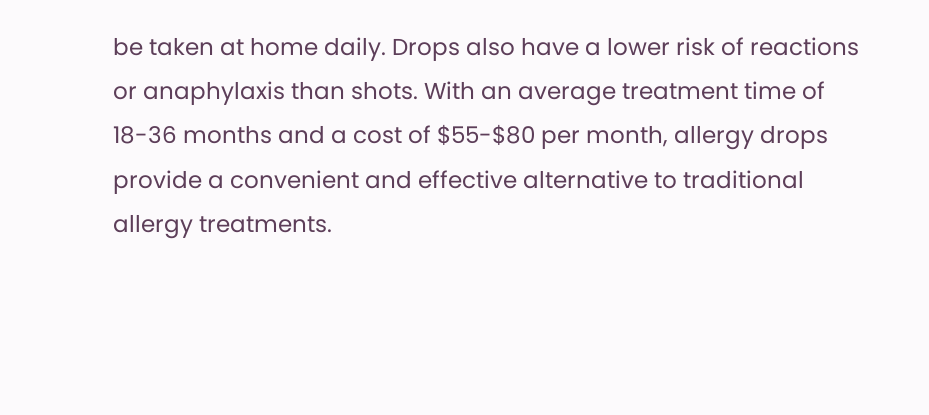be taken at home daily. Drops also have a lower risk of reactions or anaphylaxis than shots. With an average treatment time of 18-36 months and a cost of $55-$80 per month, allergy drops provide a convenient and effective alternative to traditional allergy treatments.